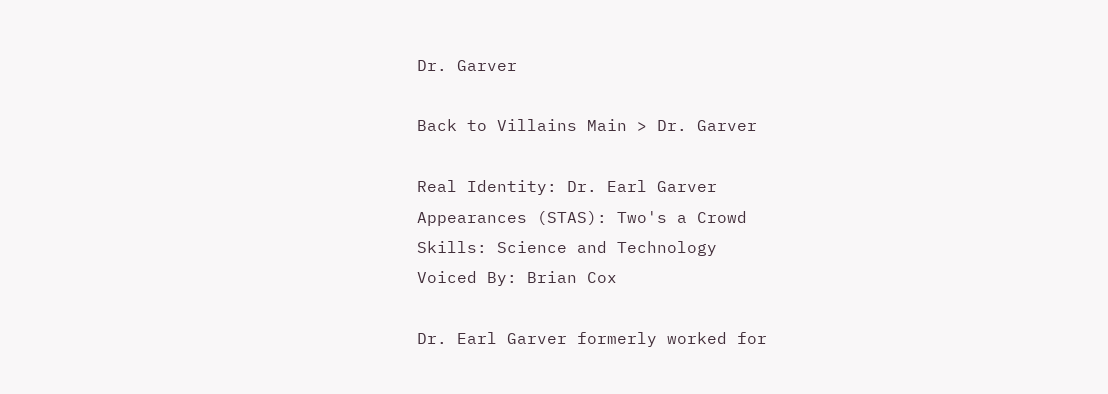Dr. Garver

Back to Villains Main > Dr. Garver

Real Identity: Dr. Earl Garver
Appearances (STAS): Two's a Crowd
Skills: Science and Technology
Voiced By: Brian Cox

Dr. Earl Garver formerly worked for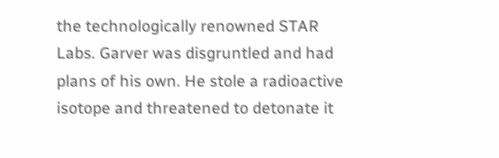the technologically renowned STAR Labs. Garver was disgruntled and had plans of his own. He stole a radioactive isotope and threatened to detonate it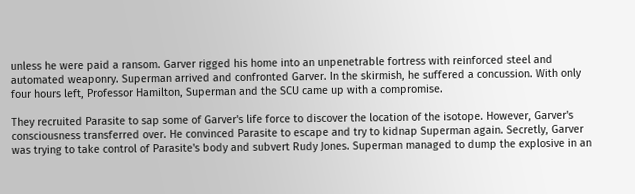unless he were paid a ransom. Garver rigged his home into an unpenetrable fortress with reinforced steel and automated weaponry. Superman arrived and confronted Garver. In the skirmish, he suffered a concussion. With only four hours left, Professor Hamilton, Superman and the SCU came up with a compromise.

They recruited Parasite to sap some of Garver's life force to discover the location of the isotope. However, Garver's consciousness transferred over. He convinced Parasite to escape and try to kidnap Superman again. Secretly, Garver was trying to take control of Parasite's body and subvert Rudy Jones. Superman managed to dump the explosive in an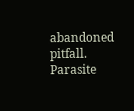abandoned pitfall. Parasite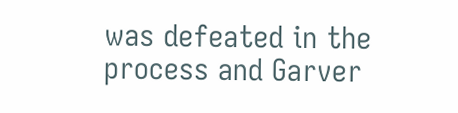was defeated in the process and Garver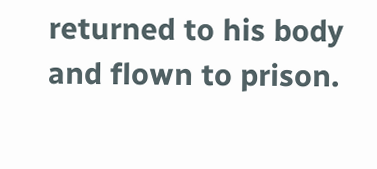returned to his body and flown to prison.